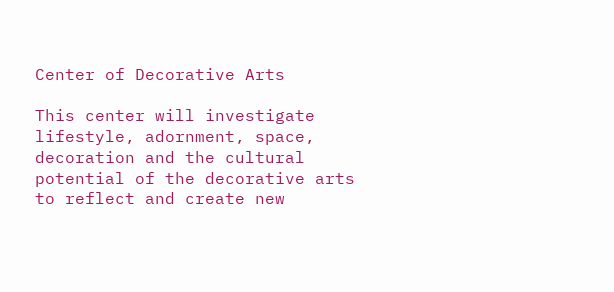Center of Decorative Arts

This center will investigate lifestyle, adornment, space, decoration and the cultural potential of the decorative arts to reflect and create new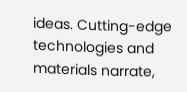ideas. Cutting-edge technologies and materials narrate,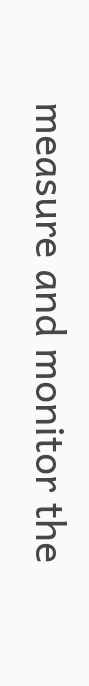measure and monitor the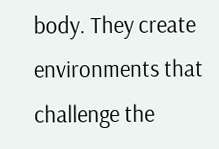body. They create environments that challenge the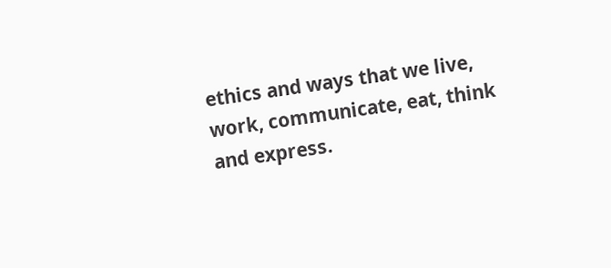ethics and ways that we live, work, communicate, eat, think and express.